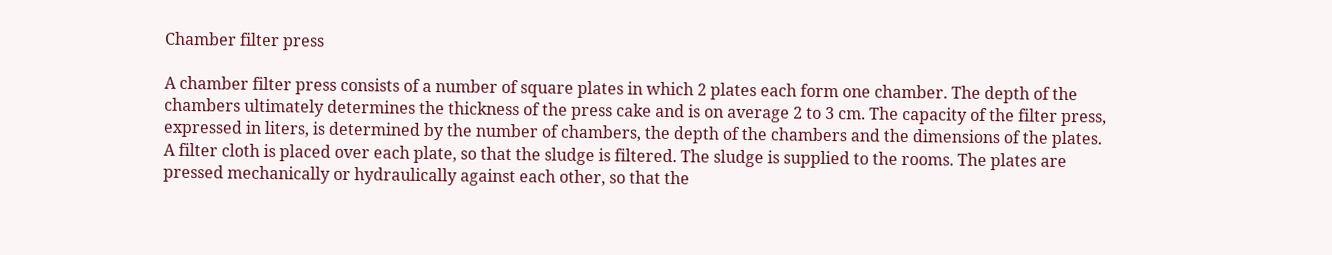Chamber filter press

A chamber filter press consists of a number of square plates in which 2 plates each form one chamber. The depth of the chambers ultimately determines the thickness of the press cake and is on average 2 to 3 cm. The capacity of the filter press, expressed in liters, is determined by the number of chambers, the depth of the chambers and the dimensions of the plates. A filter cloth is placed over each plate, so that the sludge is filtered. The sludge is supplied to the rooms. The plates are pressed mechanically or hydraulically against each other, so that the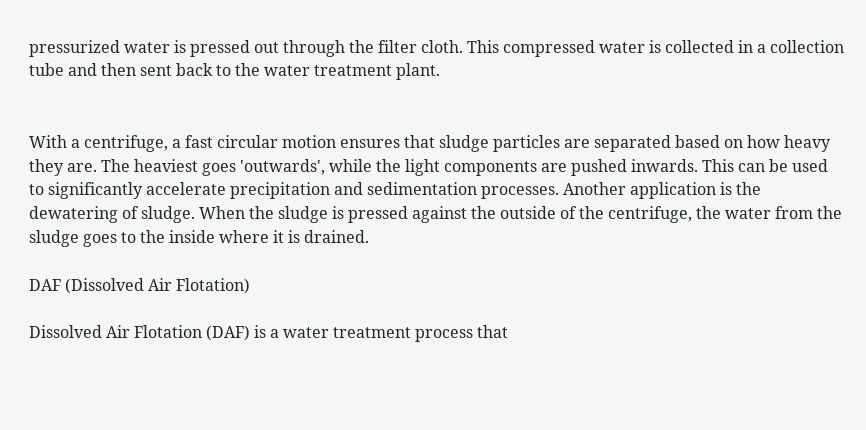pressurized water is pressed out through the filter cloth. This compressed water is collected in a collection tube and then sent back to the water treatment plant.


With a centrifuge, a fast circular motion ensures that sludge particles are separated based on how heavy they are. The heaviest goes 'outwards', while the light components are pushed inwards. This can be used to significantly accelerate precipitation and sedimentation processes. Another application is the dewatering of sludge. When the sludge is pressed against the outside of the centrifuge, the water from the sludge goes to the inside where it is drained.

DAF (Dissolved Air Flotation)

Dissolved Air Flotation (DAF) is a water treatment process that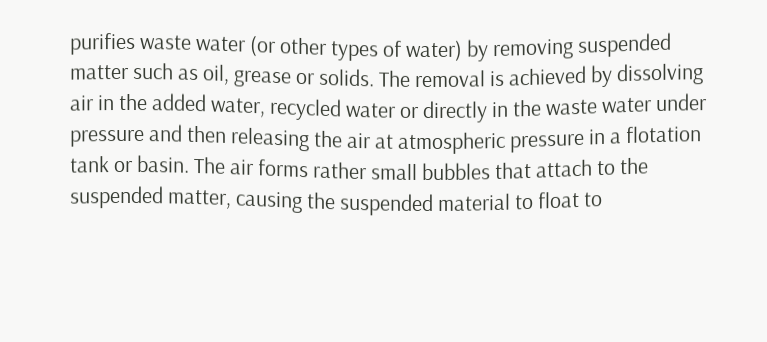purifies waste water (or other types of water) by removing suspended matter such as oil, grease or solids. The removal is achieved by dissolving air in the added water, recycled water or directly in the waste water under pressure and then releasing the air at atmospheric pressure in a flotation tank or basin. The air forms rather small bubbles that attach to the suspended matter, causing the suspended material to float to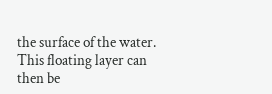the surface of the water. This floating layer can then be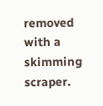removed with a skimming scraper.